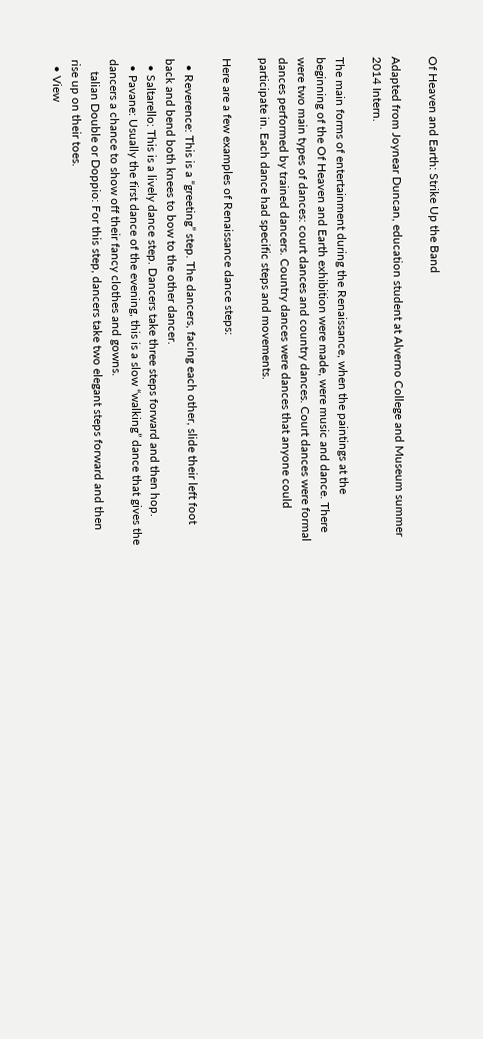Of Heaven and Earth: Strike Up the Band

Adapted from Joynear Duncan, education student at Alverno College and Museum summer 2014 Intern.

The main forms of entertainment during the Renaissance, when the paintings at the beginning of the Of Heaven and Earth exhibition were made, were music and dance. There were two main types of dances: court dances and country dances. Court dances were formal dances performed by trained dancers. Country dances were dances that anyone could participate in. Each dance had specific steps and movements.

Here are a few examples of Renaissance dance steps:

  • Reverence: This is a “greeting” step. The dancers, facing each other, slide their left foot back and bend both knees to bow to the other dancer.
  • Saltarello: This is a lively dance step. Dancers take three steps forward and then hop.
  • Pavane: Usually the first dance of the evening, this is a slow “walking” dance that gives the dancers a chance to show off their fancy clothes and gowns.
    talian Double or Doppio: For this step, dancers take two elegant steps forward and then rise up on their toes.
  • View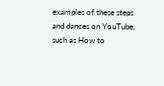examples of these steps and dances on YouTube, such as How to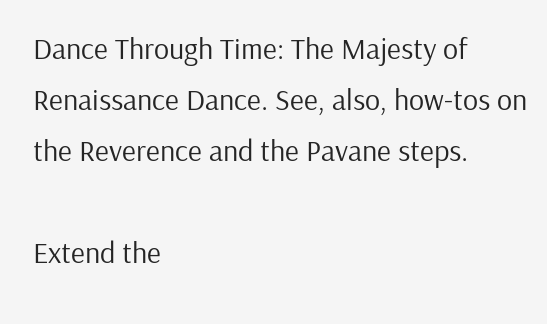Dance Through Time: The Majesty of Renaissance Dance. See, also, how-tos on the Reverence and the Pavane steps.

Extend the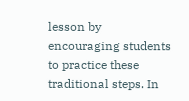lesson by encouraging students to practice these traditional steps. In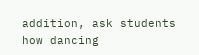addition, ask students how dancing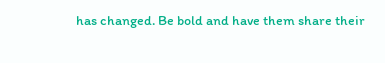has changed. Be bold and have them share their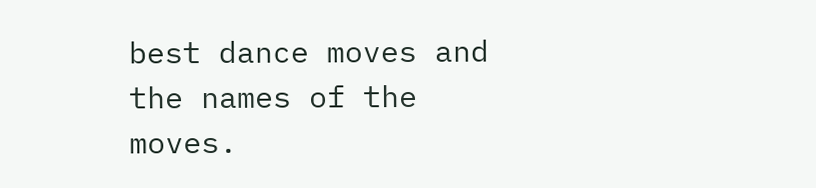best dance moves and the names of the moves.